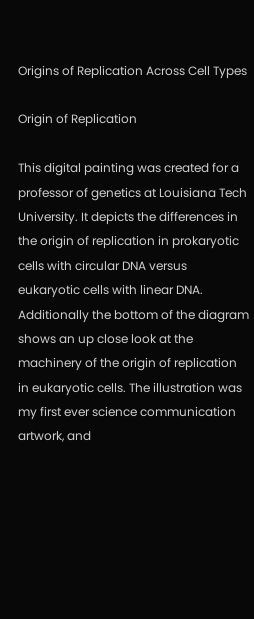Origins of Replication Across Cell Types

Origin of Replication

This digital painting was created for a professor of genetics at Louisiana Tech University. It depicts the differences in the origin of replication in prokaryotic cells with circular DNA versus eukaryotic cells with linear DNA. Additionally the bottom of the diagram shows an up close look at the machinery of the origin of replication in eukaryotic cells. The illustration was my first ever science communication artwork, and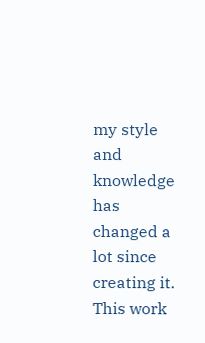my style and knowledge has changed a lot since creating it. This work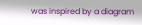was inspired by a diagram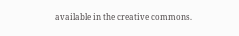available in the creative commons.